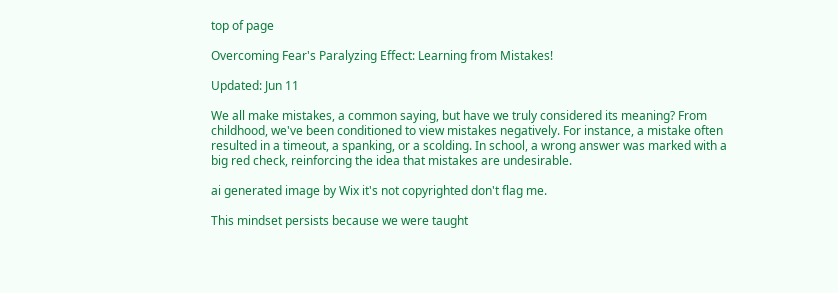top of page

Overcoming Fear's Paralyzing Effect: Learning from Mistakes!

Updated: Jun 11

We all make mistakes, a common saying, but have we truly considered its meaning? From childhood, we've been conditioned to view mistakes negatively. For instance, a mistake often resulted in a timeout, a spanking, or a scolding. In school, a wrong answer was marked with a big red check, reinforcing the idea that mistakes are undesirable.

ai generated image by Wix it's not copyrighted don't flag me.

This mindset persists because we were taught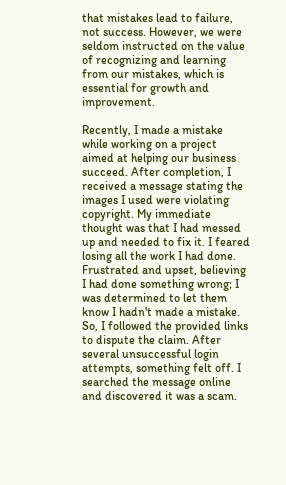that mistakes lead to failure, not success. However, we were seldom instructed on the value of recognizing and learning from our mistakes, which is essential for growth and improvement.

Recently, I made a mistake while working on a project aimed at helping our business succeed. After completion, I received a message stating the images I used were violating copyright. My immediate thought was that I had messed up and needed to fix it. I feared losing all the work I had done. Frustrated and upset, believing I had done something wrong; I was determined to let them know I hadn't made a mistake. So, I followed the provided links to dispute the claim. After several unsuccessful login attempts, something felt off. I searched the message online and discovered it was a scam.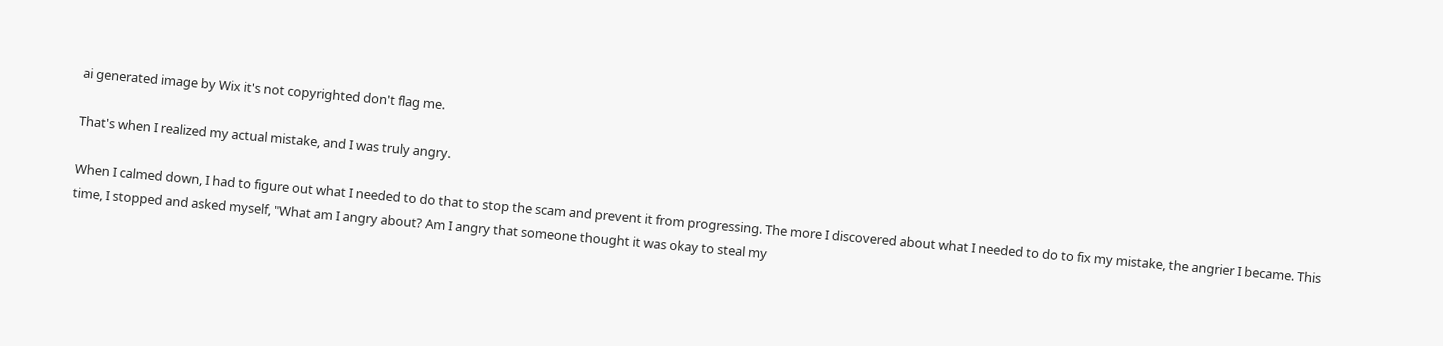ai generated image by Wix it's not copyrighted don't flag me.

That's when I realized my actual mistake, and I was truly angry.

When I calmed down, I had to figure out what I needed to do that to stop the scam and prevent it from progressing. The more I discovered about what I needed to do to fix my mistake, the angrier I became. This time, I stopped and asked myself, "What am I angry about? Am I angry that someone thought it was okay to steal my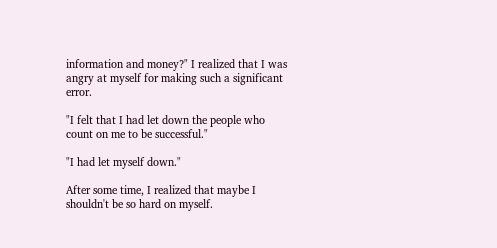information and money?" I realized that I was angry at myself for making such a significant error.

"I felt that I had let down the people who count on me to be successful."

"I had let myself down."

After some time, I realized that maybe I shouldn't be so hard on myself.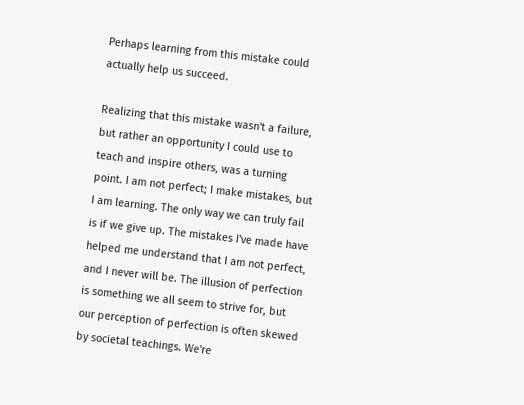Perhaps learning from this mistake could actually help us succeed.

Realizing that this mistake wasn't a failure, but rather an opportunity I could use to teach and inspire others, was a turning point. I am not perfect; I make mistakes, but I am learning. The only way we can truly fail is if we give up. The mistakes I've made have helped me understand that I am not perfect, and I never will be. The illusion of perfection is something we all seem to strive for, but our perception of perfection is often skewed by societal teachings. We're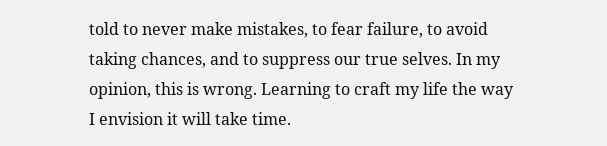told to never make mistakes, to fear failure, to avoid taking chances, and to suppress our true selves. In my opinion, this is wrong. Learning to craft my life the way I envision it will take time.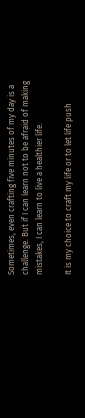Sometimes, even crafting five minutes of my day is a challenge. But if I can learn not to be afraid of making mistakes, I can learn to live a healthier life.

It is my choice to craft my life or to let life push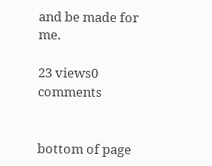and be made for me.

23 views0 comments


bottom of page